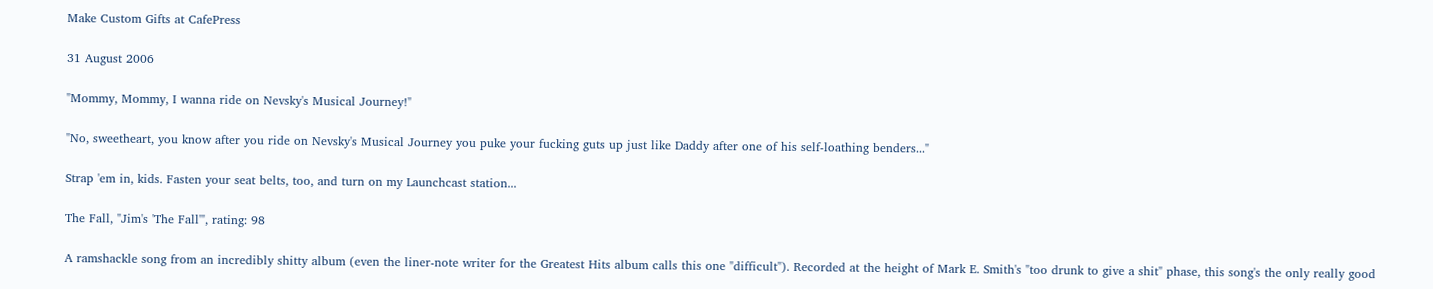Make Custom Gifts at CafePress

31 August 2006

"Mommy, Mommy, I wanna ride on Nevsky's Musical Journey!"

"No, sweetheart, you know after you ride on Nevsky's Musical Journey you puke your fucking guts up just like Daddy after one of his self-loathing benders..."

Strap 'em in, kids. Fasten your seat belts, too, and turn on my Launchcast station...

The Fall, "Jim's 'The Fall'", rating: 98

A ramshackle song from an incredibly shitty album (even the liner-note writer for the Greatest Hits album calls this one "difficult"). Recorded at the height of Mark E. Smith's "too drunk to give a shit" phase, this song's the only really good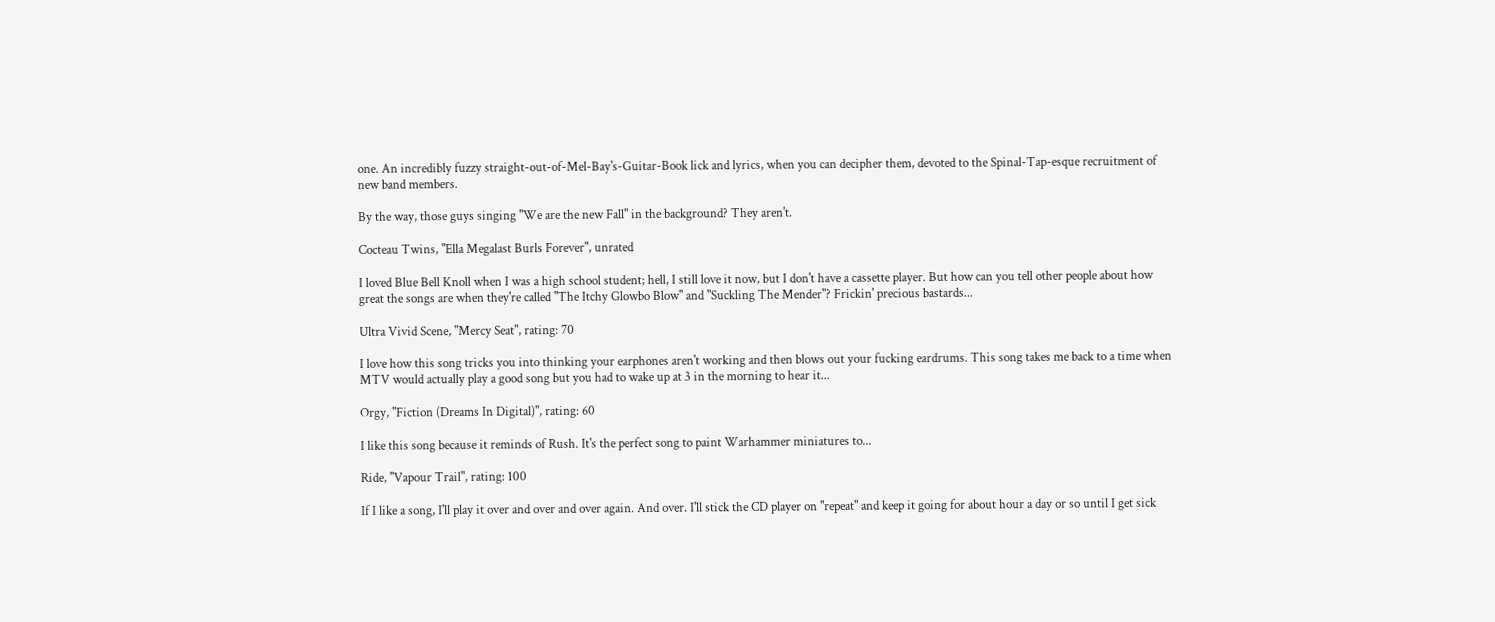one. An incredibly fuzzy straight-out-of-Mel-Bay's-Guitar-Book lick and lyrics, when you can decipher them, devoted to the Spinal-Tap-esque recruitment of new band members.

By the way, those guys singing "We are the new Fall" in the background? They aren't.

Cocteau Twins, "Ella Megalast Burls Forever", unrated

I loved Blue Bell Knoll when I was a high school student; hell, I still love it now, but I don't have a cassette player. But how can you tell other people about how great the songs are when they're called "The Itchy Glowbo Blow" and "Suckling The Mender"? Frickin' precious bastards...

Ultra Vivid Scene, "Mercy Seat", rating: 70

I love how this song tricks you into thinking your earphones aren't working and then blows out your fucking eardrums. This song takes me back to a time when MTV would actually play a good song but you had to wake up at 3 in the morning to hear it...

Orgy, "Fiction (Dreams In Digital)", rating: 60

I like this song because it reminds of Rush. It's the perfect song to paint Warhammer miniatures to...

Ride, "Vapour Trail", rating: 100

If I like a song, I'll play it over and over and over again. And over. I'll stick the CD player on "repeat" and keep it going for about hour a day or so until I get sick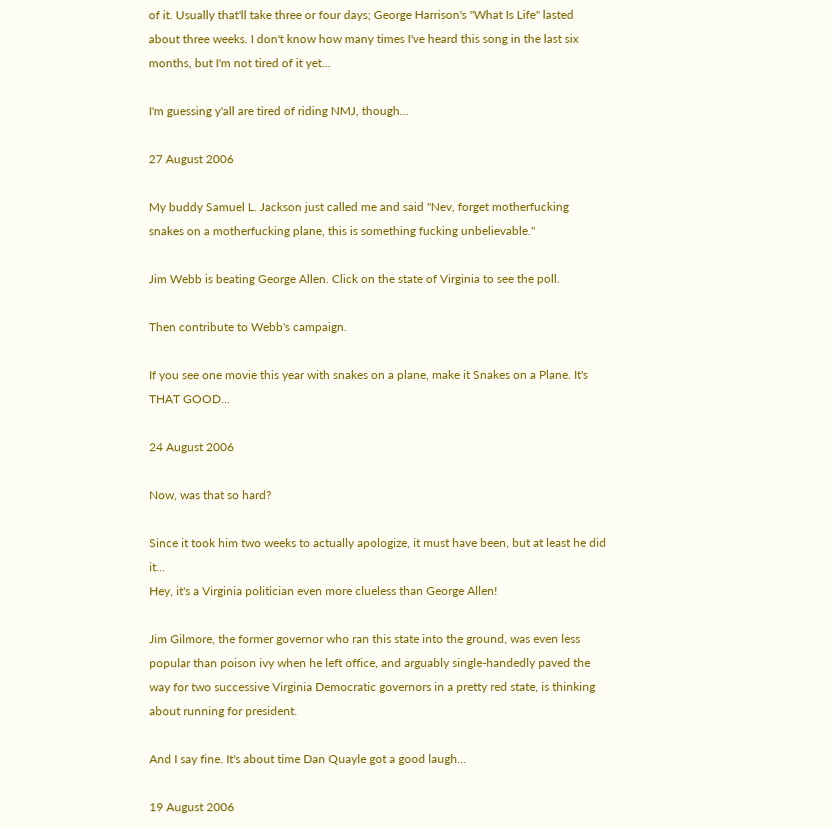of it. Usually that'll take three or four days; George Harrison's "What Is Life" lasted about three weeks. I don't know how many times I've heard this song in the last six months, but I'm not tired of it yet...

I'm guessing y'all are tired of riding NMJ, though...

27 August 2006

My buddy Samuel L. Jackson just called me and said "Nev, forget motherfucking snakes on a motherfucking plane, this is something fucking unbelievable."

Jim Webb is beating George Allen. Click on the state of Virginia to see the poll.

Then contribute to Webb's campaign.

If you see one movie this year with snakes on a plane, make it Snakes on a Plane. It's THAT GOOD...

24 August 2006

Now, was that so hard?

Since it took him two weeks to actually apologize, it must have been, but at least he did it...
Hey, it's a Virginia politician even more clueless than George Allen!

Jim Gilmore, the former governor who ran this state into the ground, was even less popular than poison ivy when he left office, and arguably single-handedly paved the way for two successive Virginia Democratic governors in a pretty red state, is thinking about running for president.

And I say fine. It's about time Dan Quayle got a good laugh...

19 August 2006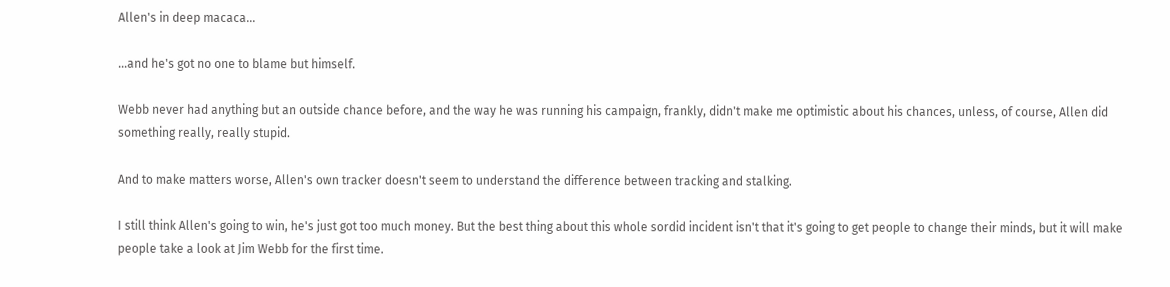Allen's in deep macaca...

...and he's got no one to blame but himself.

Webb never had anything but an outside chance before, and the way he was running his campaign, frankly, didn't make me optimistic about his chances, unless, of course, Allen did something really, really stupid.

And to make matters worse, Allen's own tracker doesn't seem to understand the difference between tracking and stalking.

I still think Allen's going to win, he's just got too much money. But the best thing about this whole sordid incident isn't that it's going to get people to change their minds, but it will make people take a look at Jim Webb for the first time.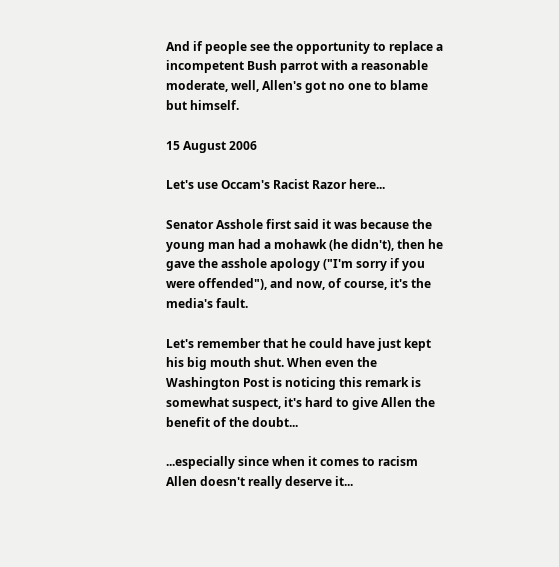And if people see the opportunity to replace a incompetent Bush parrot with a reasonable moderate, well, Allen's got no one to blame but himself.

15 August 2006

Let's use Occam's Racist Razor here...

Senator Asshole first said it was because the young man had a mohawk (he didn't), then he gave the asshole apology ("I'm sorry if you were offended"), and now, of course, it's the media's fault.

Let's remember that he could have just kept his big mouth shut. When even the Washington Post is noticing this remark is somewhat suspect, it's hard to give Allen the benefit of the doubt...

...especially since when it comes to racism Allen doesn't really deserve it...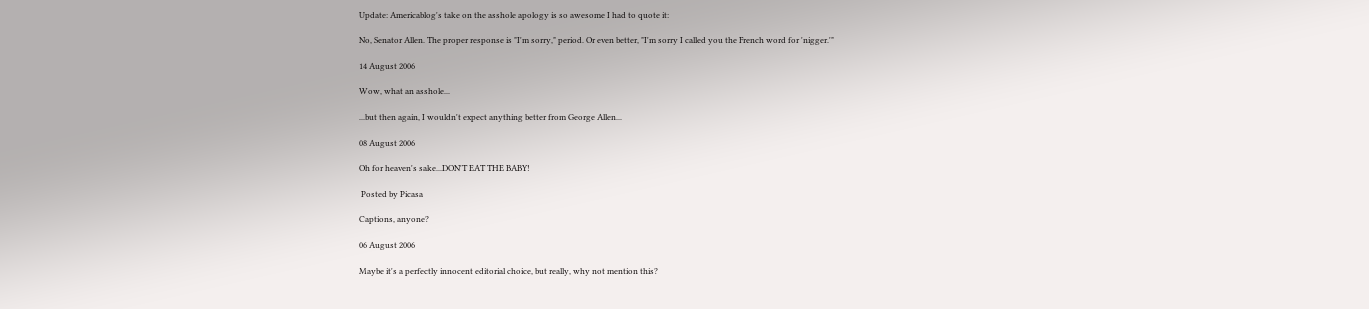Update: Americablog's take on the asshole apology is so awesome I had to quote it:

No, Senator Allen. The proper response is "I'm sorry," period. Or even better, "I'm sorry I called you the French word for 'nigger.'"

14 August 2006

Wow, what an asshole...

...but then again, I wouldn't expect anything better from George Allen...

08 August 2006

Oh for heaven's sake...DON'T EAT THE BABY!

 Posted by Picasa

Captions, anyone?

06 August 2006

Maybe it's a perfectly innocent editorial choice, but really, why not mention this?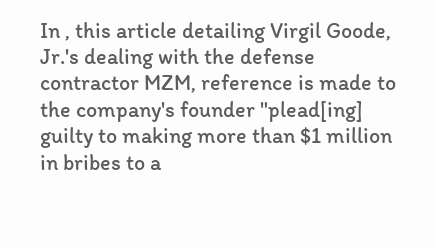In , this article detailing Virgil Goode, Jr.'s dealing with the defense contractor MZM, reference is made to the company's founder "plead[ing] guilty to making more than $1 million in bribes to a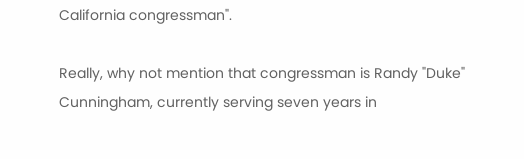California congressman".

Really, why not mention that congressman is Randy "Duke" Cunningham, currently serving seven years in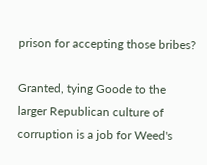prison for accepting those bribes?

Granted, tying Goode to the larger Republican culture of corruption is a job for Weed's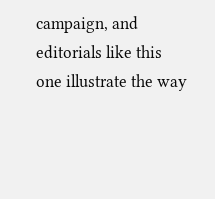campaign, and editorials like this one illustrate the way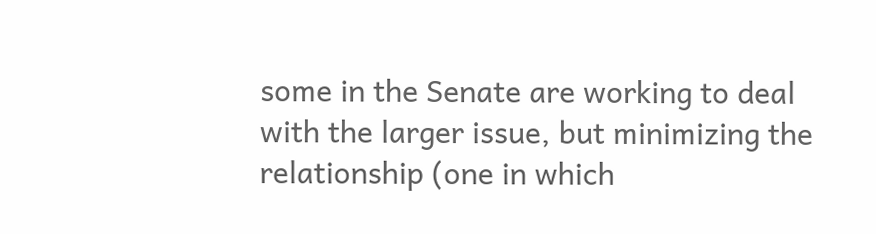some in the Senate are working to deal with the larger issue, but minimizing the relationship (one in which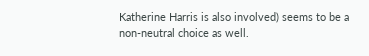Katherine Harris is also involved) seems to be a non-neutral choice as well.